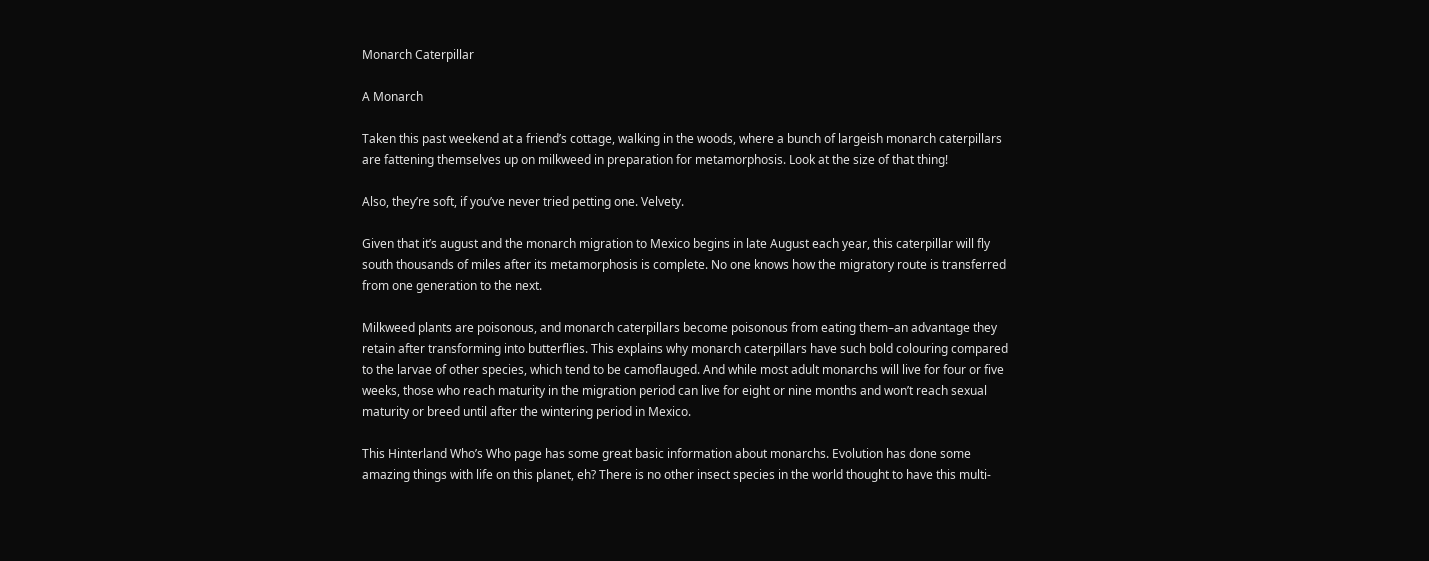Monarch Caterpillar

A Monarch

Taken this past weekend at a friend’s cottage, walking in the woods, where a bunch of largeish monarch caterpillars are fattening themselves up on milkweed in preparation for metamorphosis. Look at the size of that thing!

Also, they’re soft, if you’ve never tried petting one. Velvety.

Given that it’s august and the monarch migration to Mexico begins in late August each year, this caterpillar will fly south thousands of miles after its metamorphosis is complete. No one knows how the migratory route is transferred from one generation to the next.

Milkweed plants are poisonous, and monarch caterpillars become poisonous from eating them–an advantage they retain after transforming into butterflies. This explains why monarch caterpillars have such bold colouring compared to the larvae of other species, which tend to be camoflauged. And while most adult monarchs will live for four or five weeks, those who reach maturity in the migration period can live for eight or nine months and won’t reach sexual maturity or breed until after the wintering period in Mexico.

This Hinterland Who’s Who page has some great basic information about monarchs. Evolution has done some amazing things with life on this planet, eh? There is no other insect species in the world thought to have this multi-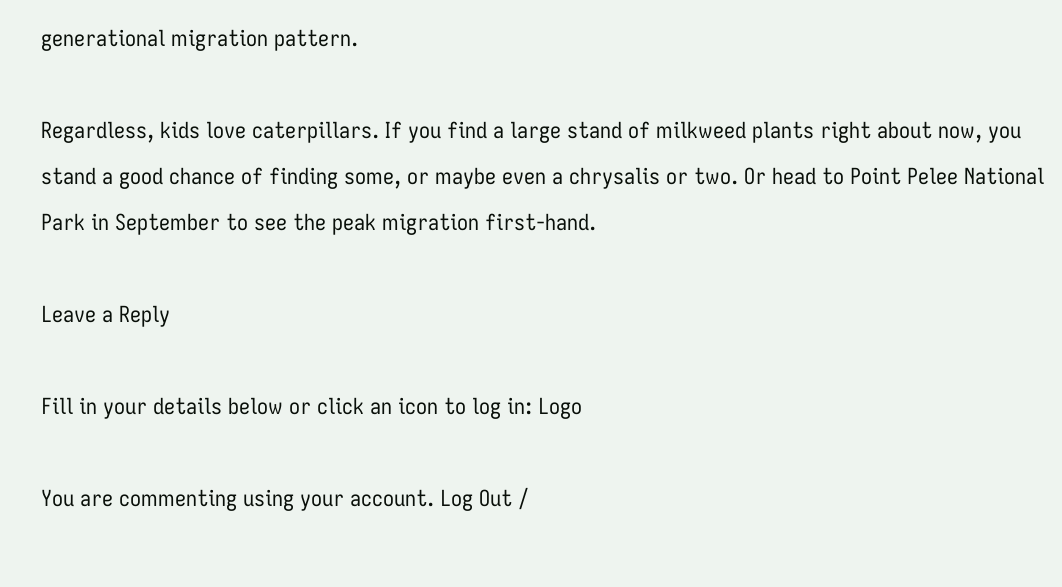generational migration pattern.

Regardless, kids love caterpillars. If you find a large stand of milkweed plants right about now, you stand a good chance of finding some, or maybe even a chrysalis or two. Or head to Point Pelee National Park in September to see the peak migration first-hand.

Leave a Reply

Fill in your details below or click an icon to log in: Logo

You are commenting using your account. Log Out /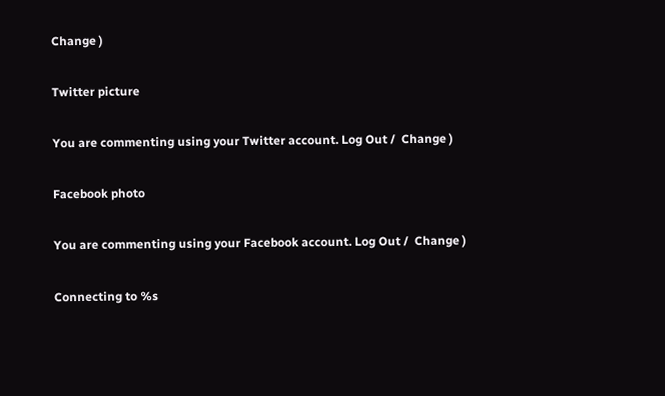Change )

Twitter picture

You are commenting using your Twitter account. Log Out /  Change )

Facebook photo

You are commenting using your Facebook account. Log Out /  Change )

Connecting to %s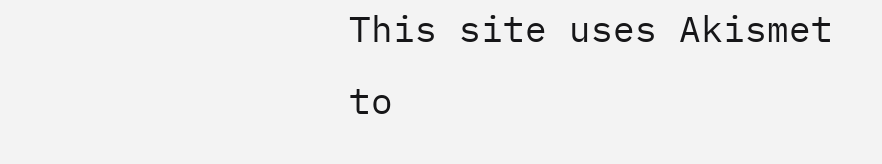This site uses Akismet to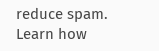reduce spam. Learn how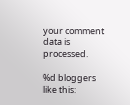your comment data is processed.

%d bloggers like this: